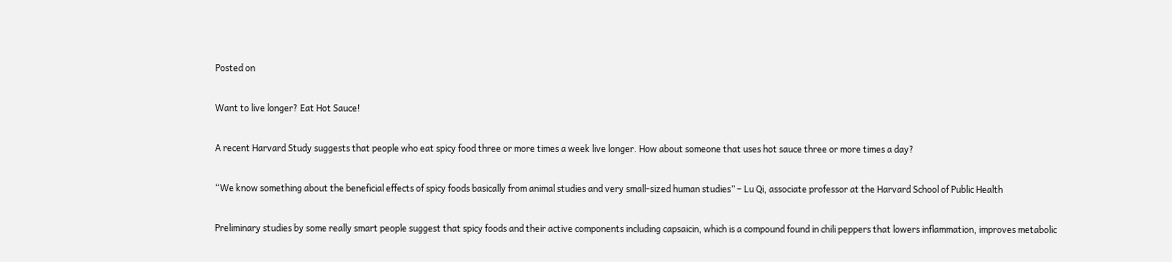Posted on

Want to live longer? Eat Hot Sauce!

A recent Harvard Study suggests that people who eat spicy food three or more times a week live longer. How about someone that uses hot sauce three or more times a day?

“We know something about the beneficial effects of spicy foods basically from animal studies and very small-sized human studies” – Lu Qi, associate professor at the Harvard School of Public Health

Preliminary studies by some really smart people suggest that spicy foods and their active components including capsaicin, which is a compound found in chili peppers that lowers inflammation, improves metabolic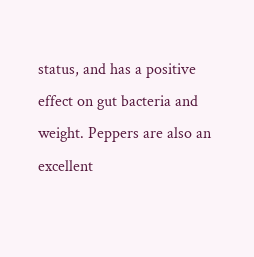status, and has a positive effect on gut bacteria and weight. Peppers are also an excellent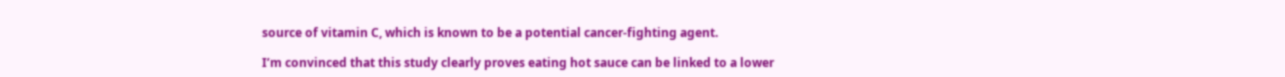source of vitamin C, which is known to be a potential cancer-fighting agent.

I’m convinced that this study clearly proves eating hot sauce can be linked to a lower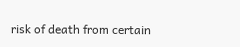risk of death from certain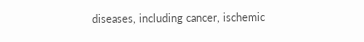diseases, including cancer, ischemic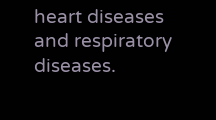heart diseases and respiratory diseases.